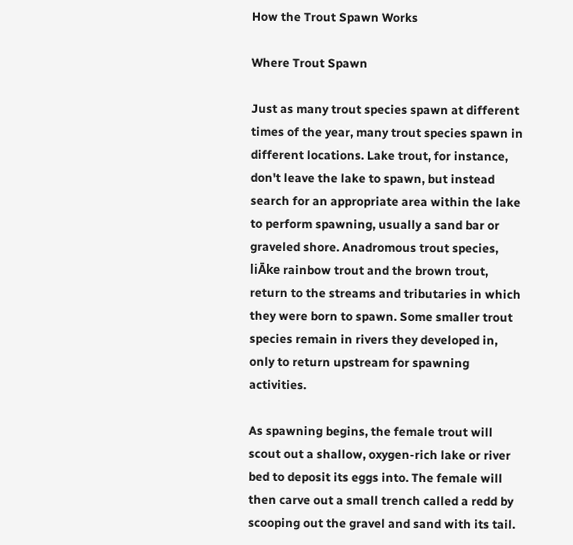How the Trout Spawn Works

Where Trout Spawn

Just as many trout species spawn at different times of the year, many trout species spawn in different locations. Lake trout, for instance, don't leave the lake to spawn, but instead search for an appropriate area within the lake to perform spawning, usually a sand bar or graveled shore. Anadromous trout species, liĀke rainbow trout and the brown trout, return to the streams and tributaries in which they were born to spawn. Some smaller trout species remain in rivers they developed in, only to return upstream for spawning activities.

As spawning begins, the female trout will scout out a shallow, oxygen-rich lake or river bed to deposit its eggs into. The female will then carve out a small trench called a redd by scooping out the gravel and sand with its tail.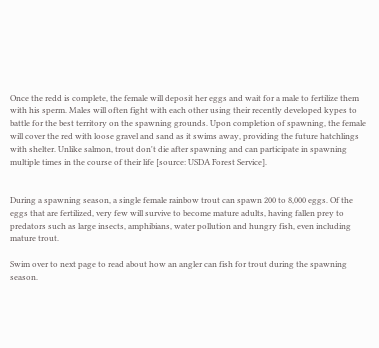Once the redd is complete, the female will deposit her eggs and wait for a male to fertilize them with his sperm. Males will often fight with each other using their recently developed kypes to battle for the best territory on the spawning grounds. Upon completion of spawning, the female will cover the red with loose gravel and sand as it swims away, providing the future hatchlings with shelter. Unlike salmon, trout don't die after spawning and can participate in spawning multiple times in the course of their life [source: USDA Forest Service].


During a spawning season, a single female rainbow trout can spawn 200 to 8,000 eggs. Of the eggs that are fertilized, very few will survive to become mature adults, having fallen prey to predators such as large insects, amphibians, water pollution and hungry fish, even including mature trout.

Swim over to next page to read about how an angler can fish for trout during the spawning season.